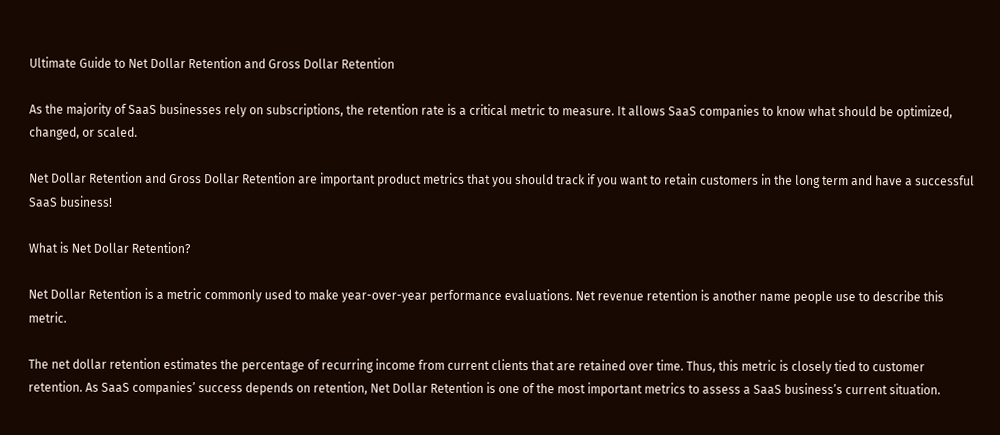Ultimate Guide to Net Dollar Retention and Gross Dollar Retention

As the majority of SaaS businesses rely on subscriptions, the retention rate is a critical metric to measure. It allows SaaS companies to know what should be optimized, changed, or scaled.

Net Dollar Retention and Gross Dollar Retention are important product metrics that you should track if you want to retain customers in the long term and have a successful SaaS business!

What is Net Dollar Retention?

Net Dollar Retention is a metric commonly used to make year-over-year performance evaluations. Net revenue retention is another name people use to describe this metric.

The net dollar retention estimates the percentage of recurring income from current clients that are retained over time. Thus, this metric is closely tied to customer retention. As SaaS companies’ success depends on retention, Net Dollar Retention is one of the most important metrics to assess a SaaS business’s current situation.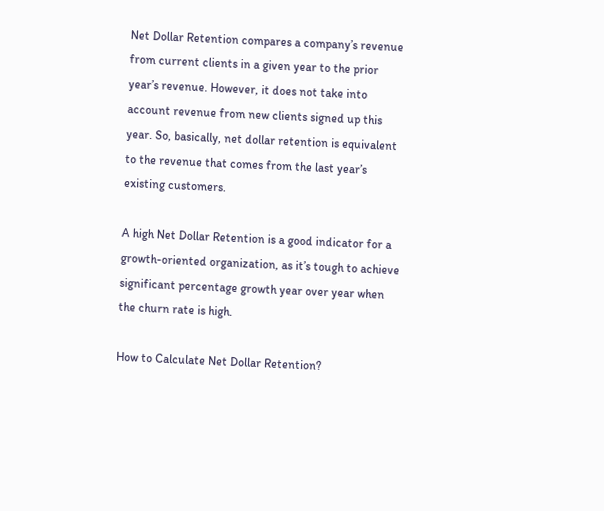Net Dollar Retention compares a company’s revenue from current clients in a given year to the prior year’s revenue. However, it does not take into account revenue from new clients signed up this year. So, basically, net dollar retention is equivalent to the revenue that comes from the last year’s existing customers.

A high Net Dollar Retention is a good indicator for a growth-oriented organization, as it’s tough to achieve significant percentage growth year over year when the churn rate is high.

How to Calculate Net Dollar Retention?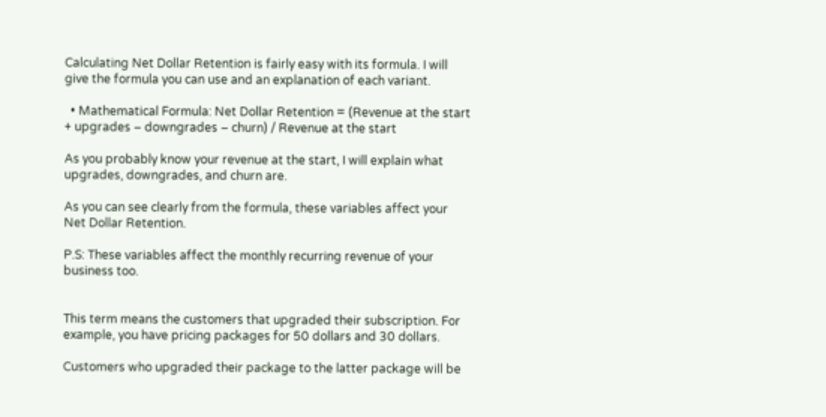Calculating Net Dollar Retention is fairly easy with its formula. I will give the formula you can use and an explanation of each variant.

  • Mathematical Formula: Net Dollar Retention = (Revenue at the start + upgrades – downgrades – churn) / Revenue at the start

As you probably know your revenue at the start, I will explain what upgrades, downgrades, and churn are.

As you can see clearly from the formula, these variables affect your Net Dollar Retention.

P.S: These variables affect the monthly recurring revenue of your business too.


This term means the customers that upgraded their subscription. For example, you have pricing packages for 50 dollars and 30 dollars.

Customers who upgraded their package to the latter package will be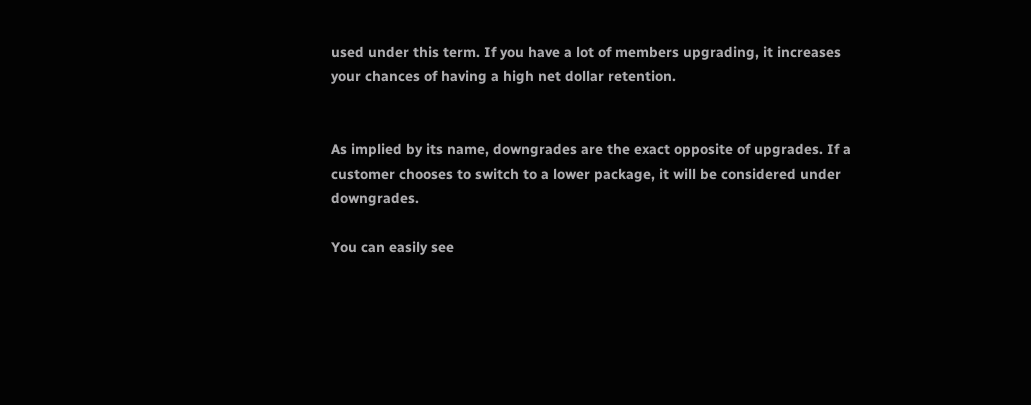used under this term. If you have a lot of members upgrading, it increases your chances of having a high net dollar retention.


As implied by its name, downgrades are the exact opposite of upgrades. If a customer chooses to switch to a lower package, it will be considered under downgrades.

You can easily see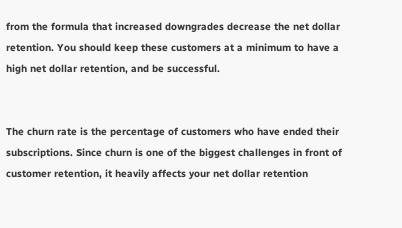from the formula that increased downgrades decrease the net dollar retention. You should keep these customers at a minimum to have a high net dollar retention, and be successful.


The churn rate is the percentage of customers who have ended their subscriptions. Since churn is one of the biggest challenges in front of customer retention, it heavily affects your net dollar retention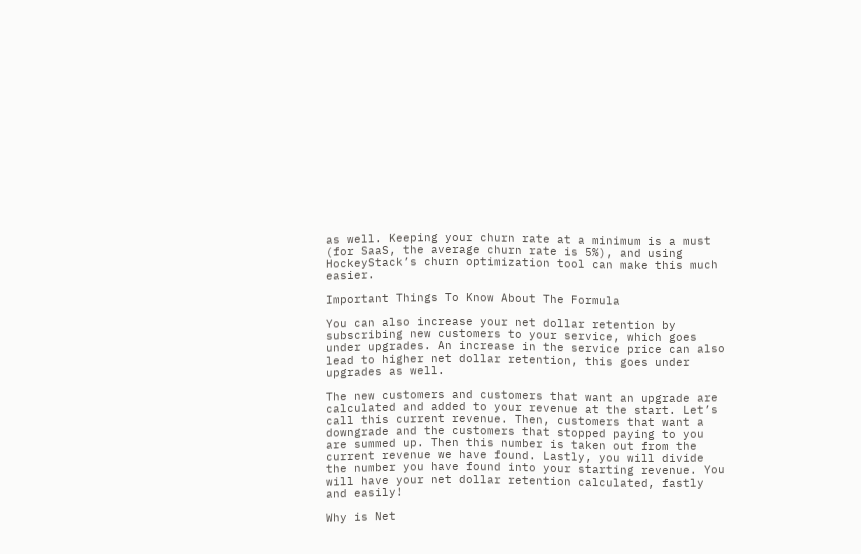as well. Keeping your churn rate at a minimum is a must (for SaaS, the average churn rate is 5%), and using HockeyStack’s churn optimization tool can make this much easier.

Important Things To Know About The Formula

You can also increase your net dollar retention by subscribing new customers to your service, which goes under upgrades. An increase in the service price can also lead to higher net dollar retention, this goes under upgrades as well.

The new customers and customers that want an upgrade are calculated and added to your revenue at the start. Let’s call this current revenue. Then, customers that want a downgrade and the customers that stopped paying to you are summed up. Then this number is taken out from the current revenue we have found. Lastly, you will divide the number you have found into your starting revenue. You will have your net dollar retention calculated, fastly and easily!

Why is Net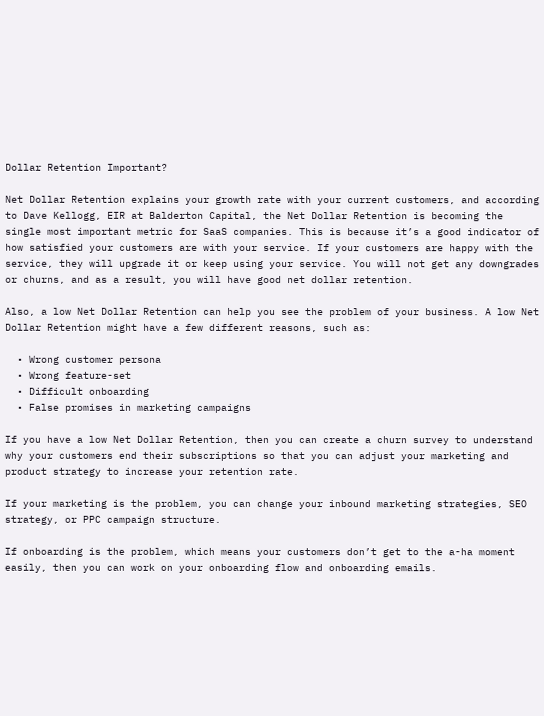Dollar Retention Important?

Net Dollar Retention explains your growth rate with your current customers, and according to Dave Kellogg, EIR at Balderton Capital, the Net Dollar Retention is becoming the single most important metric for SaaS companies. This is because it’s a good indicator of how satisfied your customers are with your service. If your customers are happy with the service, they will upgrade it or keep using your service. You will not get any downgrades or churns, and as a result, you will have good net dollar retention.

Also, a low Net Dollar Retention can help you see the problem of your business. A low Net Dollar Retention might have a few different reasons, such as:

  • Wrong customer persona
  • Wrong feature-set
  • Difficult onboarding
  • False promises in marketing campaigns

If you have a low Net Dollar Retention, then you can create a churn survey to understand why your customers end their subscriptions so that you can adjust your marketing and product strategy to increase your retention rate.

If your marketing is the problem, you can change your inbound marketing strategies, SEO strategy, or PPC campaign structure.

If onboarding is the problem, which means your customers don’t get to the a-ha moment easily, then you can work on your onboarding flow and onboarding emails.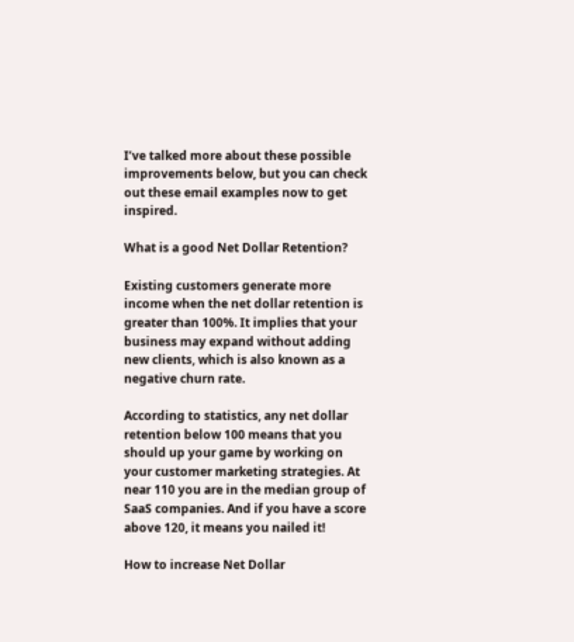I’ve talked more about these possible improvements below, but you can check out these email examples now to get inspired.

What is a good Net Dollar Retention?

Existing customers generate more income when the net dollar retention is greater than 100%. It implies that your business may expand without adding new clients, which is also known as a negative churn rate.

According to statistics, any net dollar retention below 100 means that you should up your game by working on your customer marketing strategies. At near 110 you are in the median group of SaaS companies. And if you have a score above 120, it means you nailed it!

How to increase Net Dollar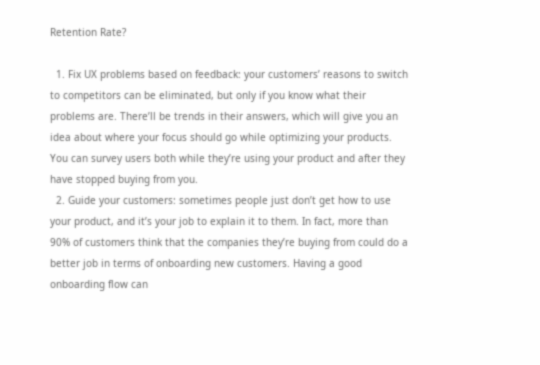Retention Rate?

  1. Fix UX problems based on feedback: your customers’ reasons to switch to competitors can be eliminated, but only if you know what their problems are. There’ll be trends in their answers, which will give you an idea about where your focus should go while optimizing your products. You can survey users both while they’re using your product and after they have stopped buying from you.
  2. Guide your customers: sometimes people just don’t get how to use your product, and it’s your job to explain it to them. In fact, more than 90% of customers think that the companies they’re buying from could do a better job in terms of onboarding new customers. Having a good onboarding flow can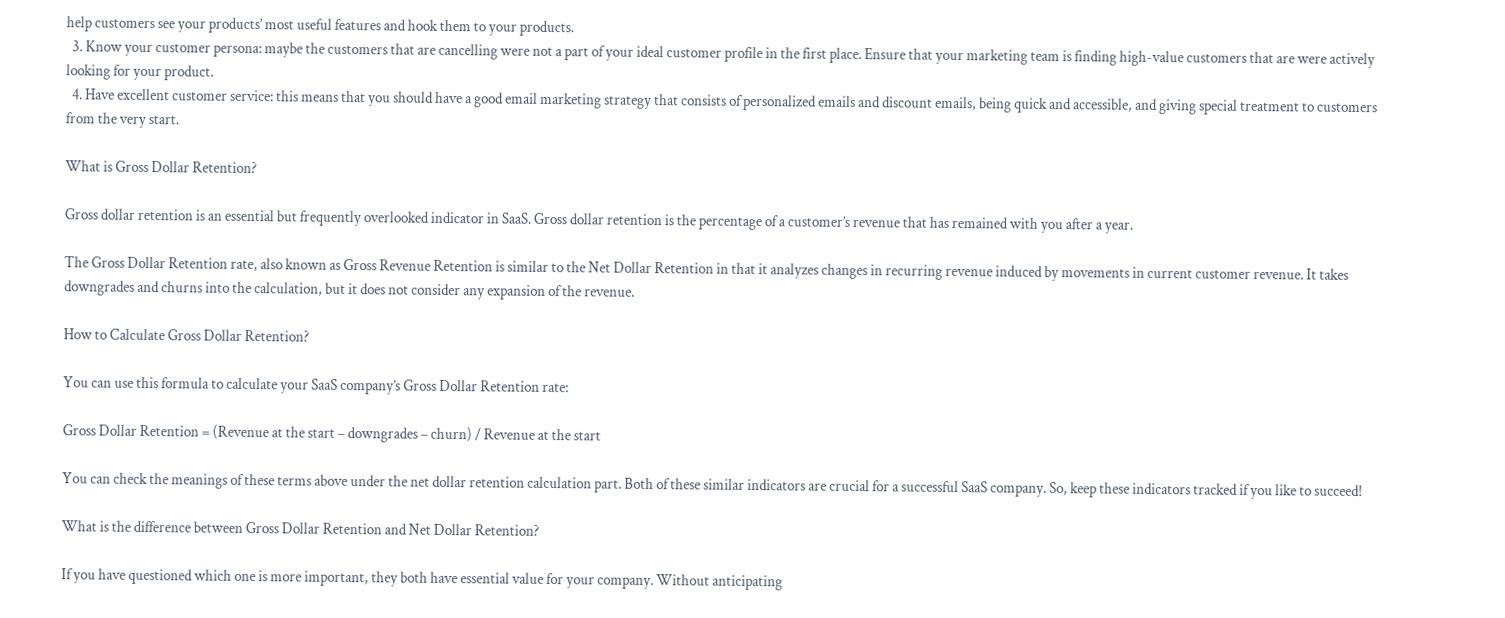help customers see your products’ most useful features and hook them to your products.
  3. Know your customer persona: maybe the customers that are cancelling were not a part of your ideal customer profile in the first place. Ensure that your marketing team is finding high-value customers that are were actively looking for your product.
  4. Have excellent customer service: this means that you should have a good email marketing strategy that consists of personalized emails and discount emails, being quick and accessible, and giving special treatment to customers from the very start.

What is Gross Dollar Retention?

Gross dollar retention is an essential but frequently overlooked indicator in SaaS. Gross dollar retention is the percentage of a customer’s revenue that has remained with you after a year.

The Gross Dollar Retention rate, also known as Gross Revenue Retention is similar to the Net Dollar Retention in that it analyzes changes in recurring revenue induced by movements in current customer revenue. It takes downgrades and churns into the calculation, but it does not consider any expansion of the revenue.

How to Calculate Gross Dollar Retention?

You can use this formula to calculate your SaaS company’s Gross Dollar Retention rate:

Gross Dollar Retention = (Revenue at the start – downgrades – churn) / Revenue at the start

You can check the meanings of these terms above under the net dollar retention calculation part. Both of these similar indicators are crucial for a successful SaaS company. So, keep these indicators tracked if you like to succeed!

What is the difference between Gross Dollar Retention and Net Dollar Retention?

If you have questioned which one is more important, they both have essential value for your company. Without anticipating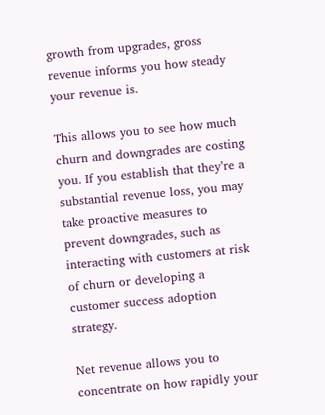growth from upgrades, gross revenue informs you how steady your revenue is.

This allows you to see how much churn and downgrades are costing you. If you establish that they’re a substantial revenue loss, you may take proactive measures to prevent downgrades, such as interacting with customers at risk of churn or developing a customer success adoption strategy.

Net revenue allows you to concentrate on how rapidly your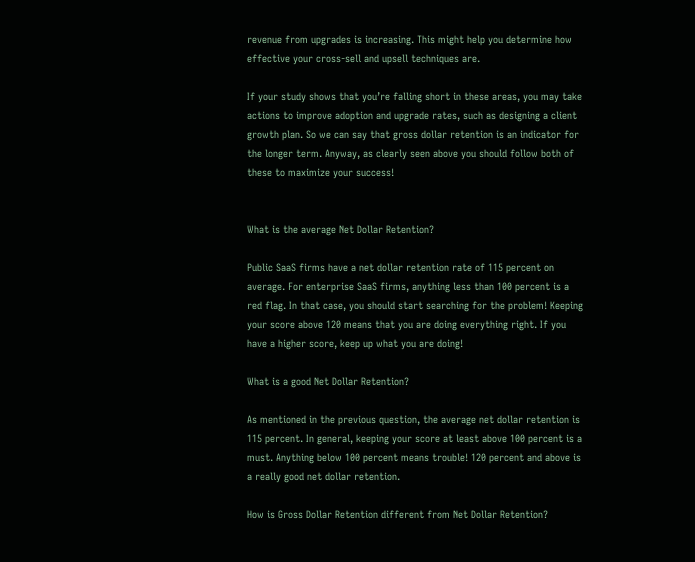revenue from upgrades is increasing. This might help you determine how effective your cross-sell and upsell techniques are.

If your study shows that you’re falling short in these areas, you may take actions to improve adoption and upgrade rates, such as designing a client growth plan. So we can say that gross dollar retention is an indicator for the longer term. Anyway, as clearly seen above you should follow both of these to maximize your success!


What is the average Net Dollar Retention?

Public SaaS firms have a net dollar retention rate of 115 percent on average. For enterprise SaaS firms, anything less than 100 percent is a red flag. In that case, you should start searching for the problem! Keeping your score above 120 means that you are doing everything right. If you have a higher score, keep up what you are doing!

What is a good Net Dollar Retention?

As mentioned in the previous question, the average net dollar retention is 115 percent. In general, keeping your score at least above 100 percent is a must. Anything below 100 percent means trouble! 120 percent and above is a really good net dollar retention.

How is Gross Dollar Retention different from Net Dollar Retention?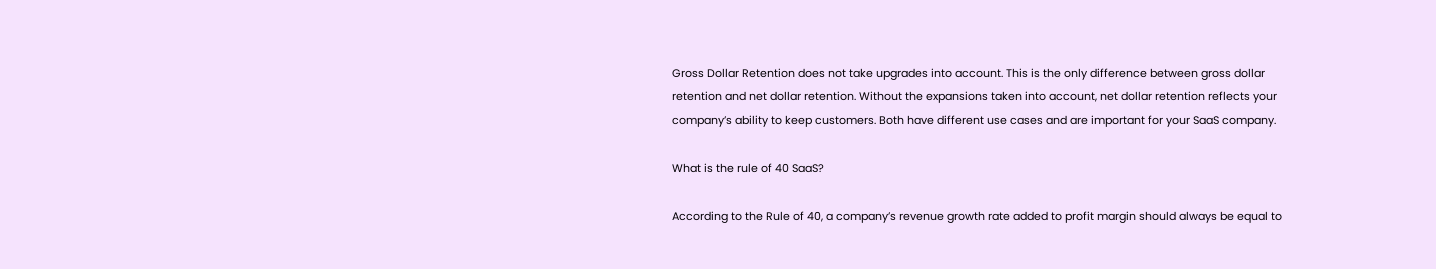Gross Dollar Retention does not take upgrades into account. This is the only difference between gross dollar retention and net dollar retention. Without the expansions taken into account, net dollar retention reflects your company’s ability to keep customers. Both have different use cases and are important for your SaaS company.

What is the rule of 40 SaaS?

According to the Rule of 40, a company’s revenue growth rate added to profit margin should always be equal to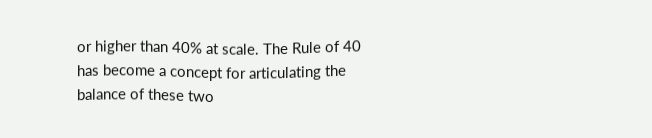or higher than 40% at scale. The Rule of 40 has become a concept for articulating the balance of these two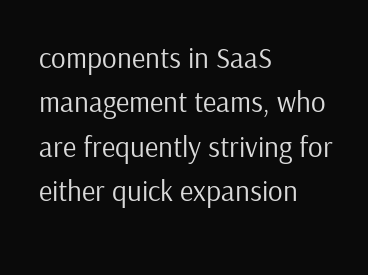components in SaaS management teams, who are frequently striving for either quick expansion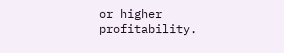or higher profitability.